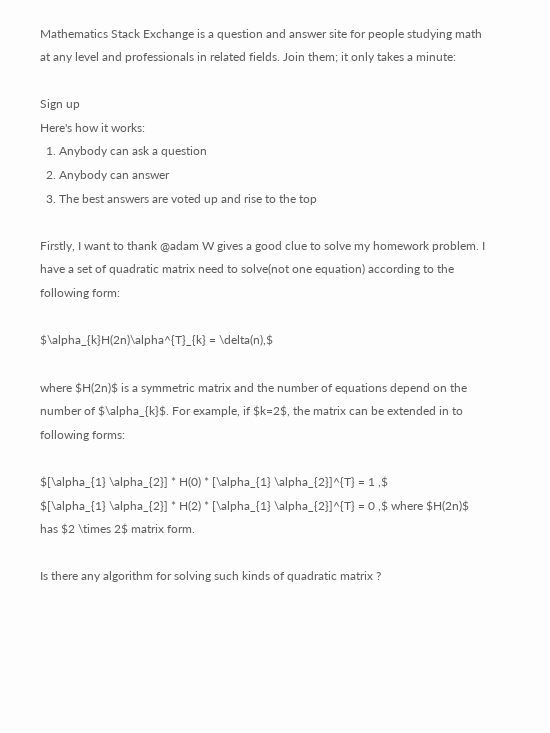Mathematics Stack Exchange is a question and answer site for people studying math at any level and professionals in related fields. Join them; it only takes a minute:

Sign up
Here's how it works:
  1. Anybody can ask a question
  2. Anybody can answer
  3. The best answers are voted up and rise to the top

Firstly, I want to thank @adam W gives a good clue to solve my homework problem. I have a set of quadratic matrix need to solve(not one equation) according to the following form:

$\alpha_{k}H(2n)\alpha^{T}_{k} = \delta(n),$

where $H(2n)$ is a symmetric matrix and the number of equations depend on the number of $\alpha_{k}$. For example, if $k=2$, the matrix can be extended in to following forms:

$[\alpha_{1} \alpha_{2}] * H(0) * [\alpha_{1} \alpha_{2}]^{T} = 1 ,$
$[\alpha_{1} \alpha_{2}] * H(2) * [\alpha_{1} \alpha_{2}]^{T} = 0 ,$ where $H(2n)$ has $2 \times 2$ matrix form.

Is there any algorithm for solving such kinds of quadratic matrix ?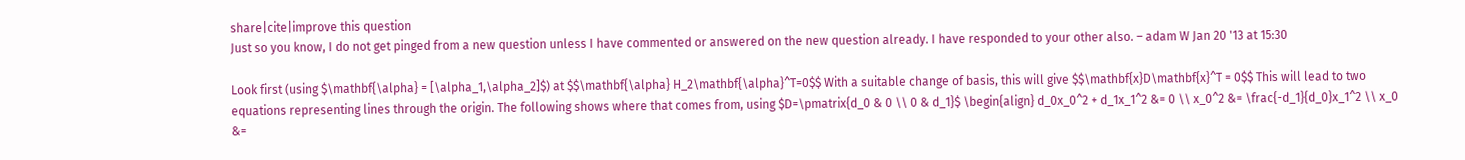share|cite|improve this question
Just so you know, I do not get pinged from a new question unless I have commented or answered on the new question already. I have responded to your other also. – adam W Jan 20 '13 at 15:30

Look first (using $\mathbf{\alpha} = [\alpha_1,\alpha_2]$) at $$\mathbf{\alpha} H_2\mathbf{\alpha}^T=0$$ With a suitable change of basis, this will give $$\mathbf{x}D\mathbf{x}^T = 0$$ This will lead to two equations representing lines through the origin. The following shows where that comes from, using $D=\pmatrix{d_0 & 0 \\ 0 & d_1}$ \begin{align} d_0x_0^2 + d_1x_1^2 &= 0 \\ x_0^2 &= \frac{-d_1}{d_0}x_1^2 \\ x_0 &=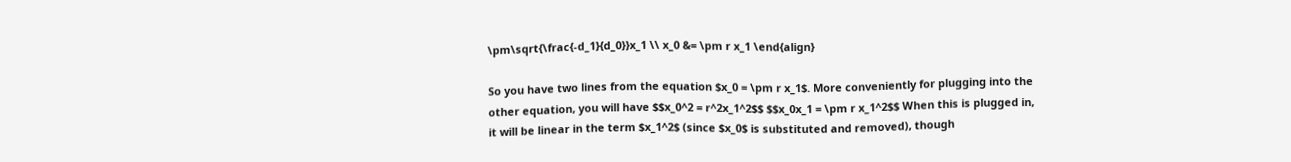\pm\sqrt{\frac{-d_1}{d_0}}x_1 \\ x_0 &= \pm r x_1 \end{align}

So you have two lines from the equation $x_0 = \pm r x_1$. More conveniently for plugging into the other equation, you will have $$x_0^2 = r^2x_1^2$$ $$x_0x_1 = \pm r x_1^2$$ When this is plugged in, it will be linear in the term $x_1^2$ (since $x_0$ is substituted and removed), though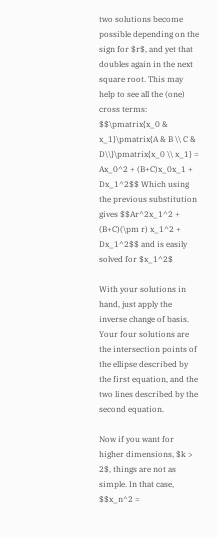two solutions become possible depending on the sign for $r$, and yet that doubles again in the next square root. This may help to see all the (one) cross terms: $$\pmatrix{x_0 & x_1}\pmatrix{A & B \\ C & D\\}\pmatrix{x_0 \\ x_1} = Ax_0^2 + (B+C)x_0x_1 + Dx_1^2$$ Which using the previous substitution gives $$Ar^2x_1^2 + (B+C)(\pm r) x_1^2 + Dx_1^2$$ and is easily solved for $x_1^2$

With your solutions in hand, just apply the inverse change of basis. Your four solutions are the intersection points of the ellipse described by the first equation, and the two lines described by the second equation.

Now if you want for higher dimensions, $k > 2$, things are not as simple. In that case, $$x_n^2 =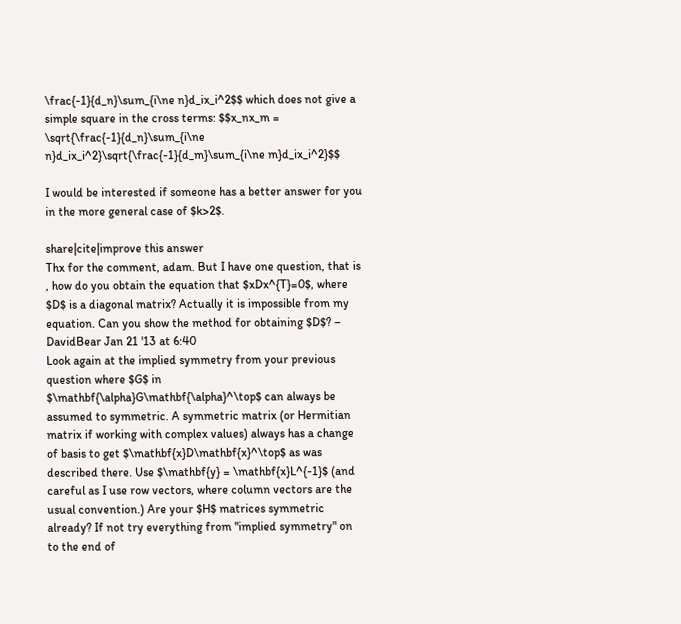\frac{-1}{d_n}\sum_{i\ne n}d_ix_i^2$$ which does not give a simple square in the cross terms: $$x_nx_m = \sqrt{\frac{-1}{d_n}\sum_{i\ne n}d_ix_i^2}\sqrt{\frac{-1}{d_m}\sum_{i\ne m}d_ix_i^2}$$

I would be interested if someone has a better answer for you in the more general case of $k>2$.

share|cite|improve this answer
Thx for the comment, adam. But I have one question, that is , how do you obtain the equation that $xDx^{T}=0$, where $D$ is a diagonal matrix? Actually it is impossible from my equation. Can you show the method for obtaining $D$? – DavidBear Jan 21 '13 at 6:40
Look again at the implied symmetry from your previous question where $G$ in $\mathbf{\alpha}G\mathbf{\alpha}^\top$ can always be assumed to symmetric. A symmetric matrix (or Hermitian matrix if working with complex values) always has a change of basis to get $\mathbf{x}D\mathbf{x}^\top$ as was described there. Use $\mathbf{y} = \mathbf{x}L^{-1}$ (and careful as I use row vectors, where column vectors are the usual convention.) Are your $H$ matrices symmetric already? If not try everything from "implied symmetry" on to the end of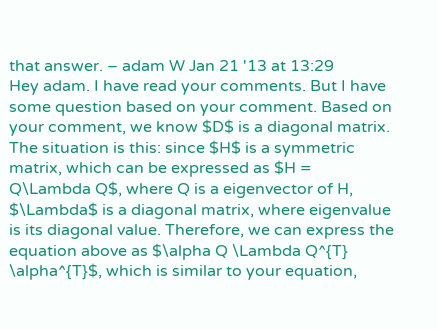that answer. – adam W Jan 21 '13 at 13:29
Hey adam. I have read your comments. But I have some question based on your comment. Based on your comment, we know $D$ is a diagonal matrix. The situation is this: since $H$ is a symmetric matrix, which can be expressed as $H = Q\Lambda Q$, where Q is a eigenvector of H, $\Lambda$ is a diagonal matrix, where eigenvalue is its diagonal value. Therefore, we can express the equation above as $\alpha Q \Lambda Q^{T} \alpha^{T}$, which is similar to your equation,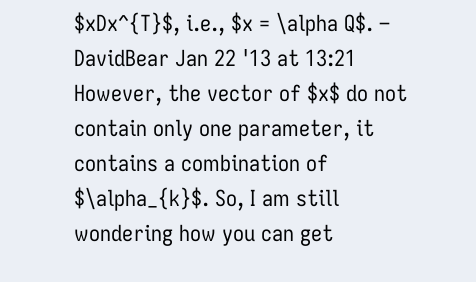$xDx^{T}$, i.e., $x = \alpha Q$. – DavidBear Jan 22 '13 at 13:21
However, the vector of $x$ do not contain only one parameter, it contains a combination of $\alpha_{k}$. So, I am still wondering how you can get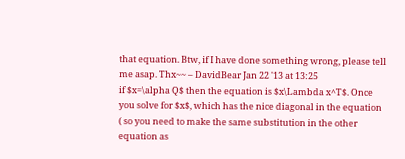that equation. Btw, if I have done something wrong, please tell me asap. Thx~~ – DavidBear Jan 22 '13 at 13:25
if $x=\alpha Q$ then the equation is $x\Lambda x^T$. Once you solve for $x$, which has the nice diagonal in the equation ( so you need to make the same substitution in the other equation as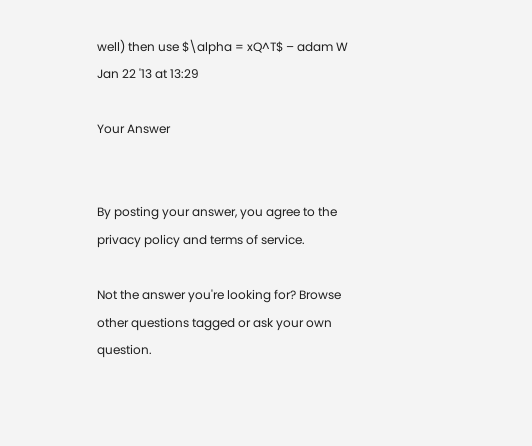well) then use $\alpha = xQ^T$ – adam W Jan 22 '13 at 13:29

Your Answer


By posting your answer, you agree to the privacy policy and terms of service.

Not the answer you're looking for? Browse other questions tagged or ask your own question.